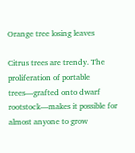Orange tree losing leaves

Citrus trees are trendy. The proliferation of portable trees—grafted onto dwarf rootstock—makes it possible for almost anyone to grow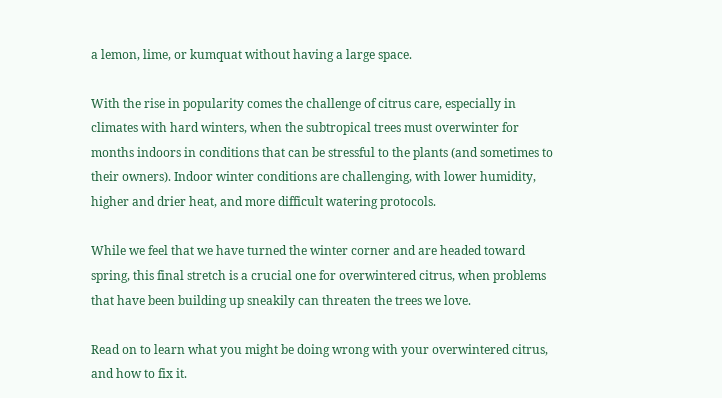a lemon, lime, or kumquat without having a large space.

With the rise in popularity comes the challenge of citrus care, especially in climates with hard winters, when the subtropical trees must overwinter for months indoors in conditions that can be stressful to the plants (and sometimes to their owners). Indoor winter conditions are challenging, with lower humidity, higher and drier heat, and more difficult watering protocols.

While we feel that we have turned the winter corner and are headed toward spring, this final stretch is a crucial one for overwintered citrus, when problems that have been building up sneakily can threaten the trees we love.

Read on to learn what you might be doing wrong with your overwintered citrus, and how to fix it.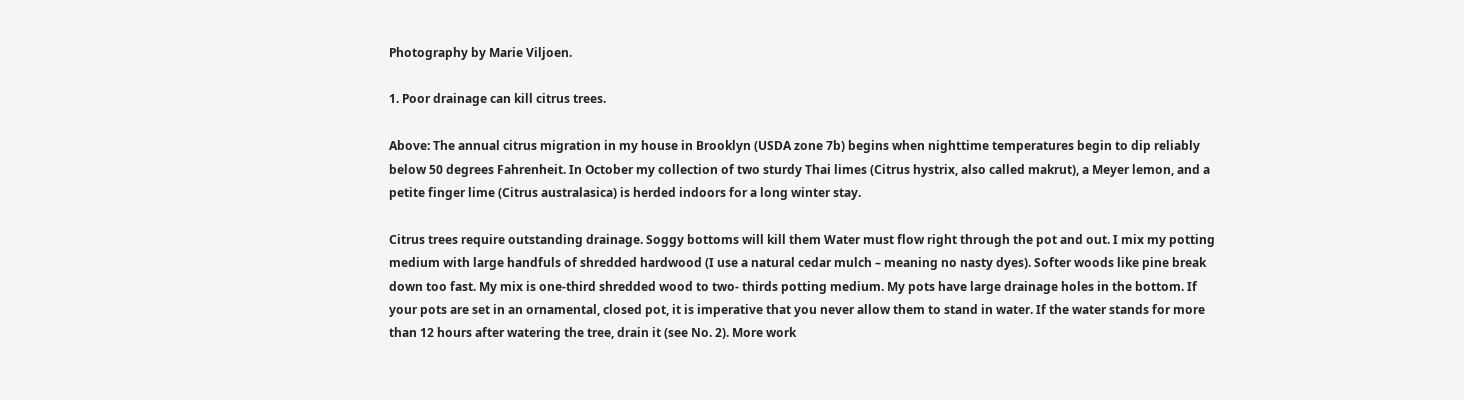Photography by Marie Viljoen.

1. Poor drainage can kill citrus trees.

Above: The annual citrus migration in my house in Brooklyn (USDA zone 7b) begins when nighttime temperatures begin to dip reliably below 50 degrees Fahrenheit. In October my collection of two sturdy Thai limes (Citrus hystrix, also called makrut), a Meyer lemon, and a petite finger lime (Citrus australasica) is herded indoors for a long winter stay.

Citrus trees require outstanding drainage. Soggy bottoms will kill them Water must flow right through the pot and out. I mix my potting medium with large handfuls of shredded hardwood (I use a natural cedar mulch – meaning no nasty dyes). Softer woods like pine break down too fast. My mix is one-third shredded wood to two- thirds potting medium. My pots have large drainage holes in the bottom. If your pots are set in an ornamental, closed pot, it is imperative that you never allow them to stand in water. If the water stands for more than 12 hours after watering the tree, drain it (see No. 2). More work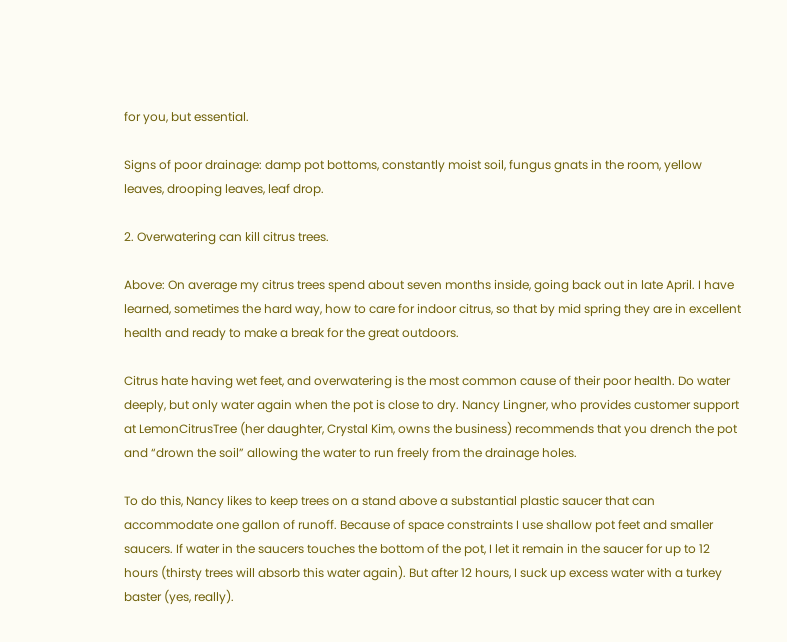for you, but essential.

Signs of poor drainage: damp pot bottoms, constantly moist soil, fungus gnats in the room, yellow leaves, drooping leaves, leaf drop.

2. Overwatering can kill citrus trees.

Above: On average my citrus trees spend about seven months inside, going back out in late April. I have learned, sometimes the hard way, how to care for indoor citrus, so that by mid spring they are in excellent health and ready to make a break for the great outdoors.

Citrus hate having wet feet, and overwatering is the most common cause of their poor health. Do water deeply, but only water again when the pot is close to dry. Nancy Lingner, who provides customer support at LemonCitrusTree (her daughter, Crystal Kim, owns the business) recommends that you drench the pot and “drown the soil” allowing the water to run freely from the drainage holes.

To do this, Nancy likes to keep trees on a stand above a substantial plastic saucer that can accommodate one gallon of runoff. Because of space constraints I use shallow pot feet and smaller saucers. If water in the saucers touches the bottom of the pot, I let it remain in the saucer for up to 12 hours (thirsty trees will absorb this water again). But after 12 hours, I suck up excess water with a turkey baster (yes, really).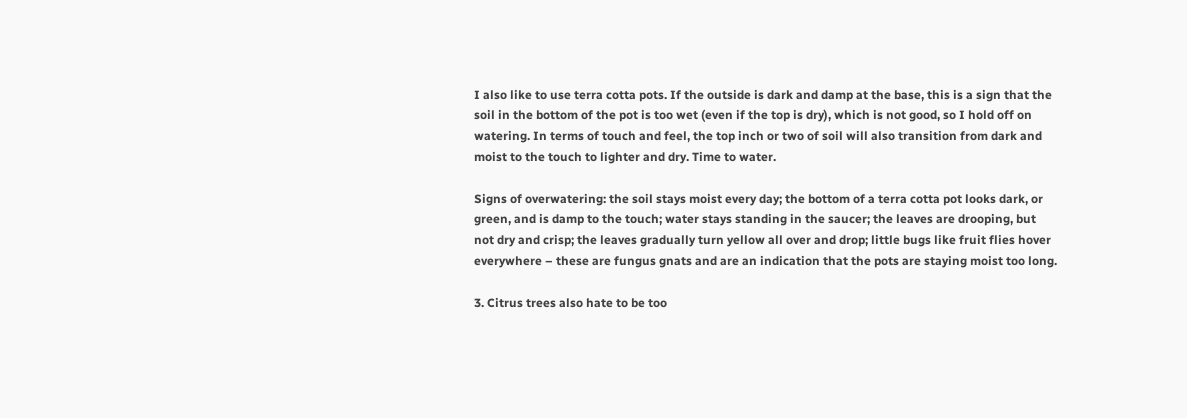I also like to use terra cotta pots. If the outside is dark and damp at the base, this is a sign that the soil in the bottom of the pot is too wet (even if the top is dry), which is not good, so I hold off on watering. In terms of touch and feel, the top inch or two of soil will also transition from dark and moist to the touch to lighter and dry. Time to water.

Signs of overwatering: the soil stays moist every day; the bottom of a terra cotta pot looks dark, or green, and is damp to the touch; water stays standing in the saucer; the leaves are drooping, but not dry and crisp; the leaves gradually turn yellow all over and drop; little bugs like fruit flies hover everywhere – these are fungus gnats and are an indication that the pots are staying moist too long.

3. Citrus trees also hate to be too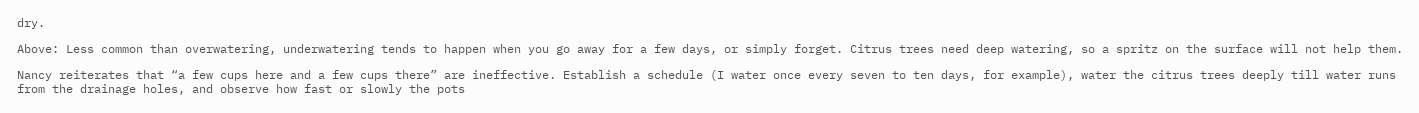dry.

Above: Less common than overwatering, underwatering tends to happen when you go away for a few days, or simply forget. Citrus trees need deep watering, so a spritz on the surface will not help them.

Nancy reiterates that “a few cups here and a few cups there” are ineffective. Establish a schedule (I water once every seven to ten days, for example), water the citrus trees deeply till water runs from the drainage holes, and observe how fast or slowly the pots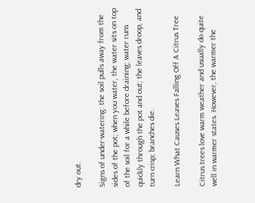dry out.

Signs of under-watering: the soil pulls away from the sides of the pot; when you water, the water sits on top of the soil for a while before draining; water runs quickly through the pot and out; the leaves droop, and turn crisp; branches die.

Learn What Causes Leaves Falling Off A Citrus Tree

Citrus trees love warm weather and usually do quite well in warmer states. However, the warmer the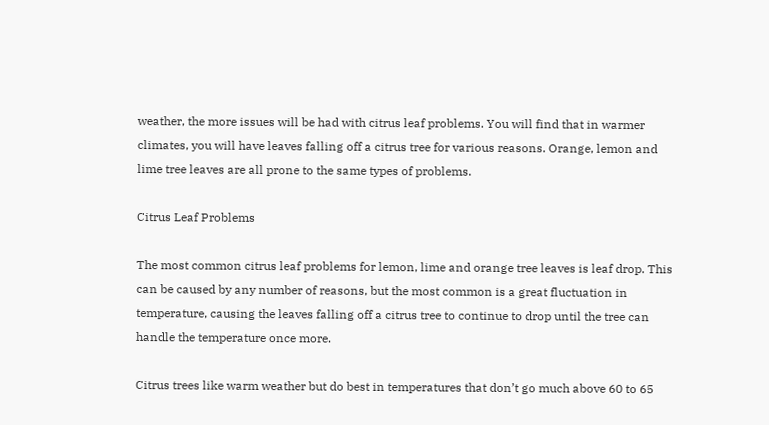weather, the more issues will be had with citrus leaf problems. You will find that in warmer climates, you will have leaves falling off a citrus tree for various reasons. Orange, lemon and lime tree leaves are all prone to the same types of problems.

Citrus Leaf Problems

The most common citrus leaf problems for lemon, lime and orange tree leaves is leaf drop. This can be caused by any number of reasons, but the most common is a great fluctuation in temperature, causing the leaves falling off a citrus tree to continue to drop until the tree can handle the temperature once more.

Citrus trees like warm weather but do best in temperatures that don’t go much above 60 to 65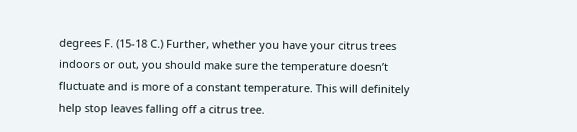degrees F. (15-18 C.) Further, whether you have your citrus trees indoors or out, you should make sure the temperature doesn’t fluctuate and is more of a constant temperature. This will definitely help stop leaves falling off a citrus tree.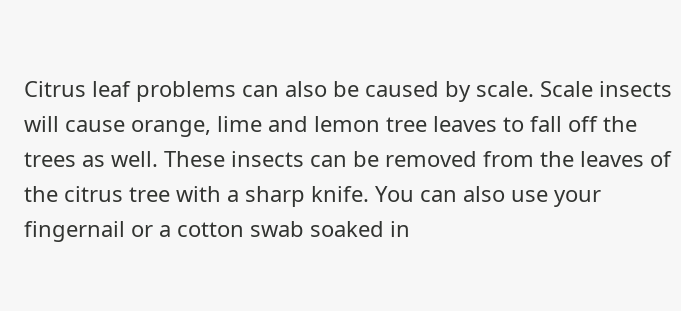Citrus leaf problems can also be caused by scale. Scale insects will cause orange, lime and lemon tree leaves to fall off the trees as well. These insects can be removed from the leaves of the citrus tree with a sharp knife. You can also use your fingernail or a cotton swab soaked in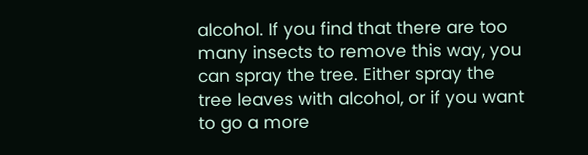alcohol. If you find that there are too many insects to remove this way, you can spray the tree. Either spray the tree leaves with alcohol, or if you want to go a more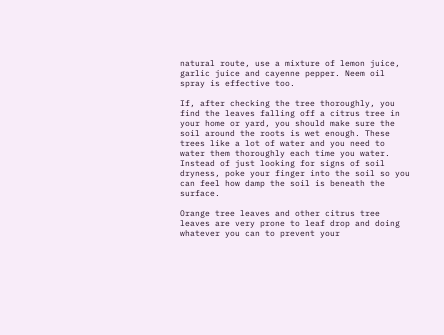natural route, use a mixture of lemon juice, garlic juice and cayenne pepper. Neem oil spray is effective too.

If, after checking the tree thoroughly, you find the leaves falling off a citrus tree in your home or yard, you should make sure the soil around the roots is wet enough. These trees like a lot of water and you need to water them thoroughly each time you water. Instead of just looking for signs of soil dryness, poke your finger into the soil so you can feel how damp the soil is beneath the surface.

Orange tree leaves and other citrus tree leaves are very prone to leaf drop and doing whatever you can to prevent your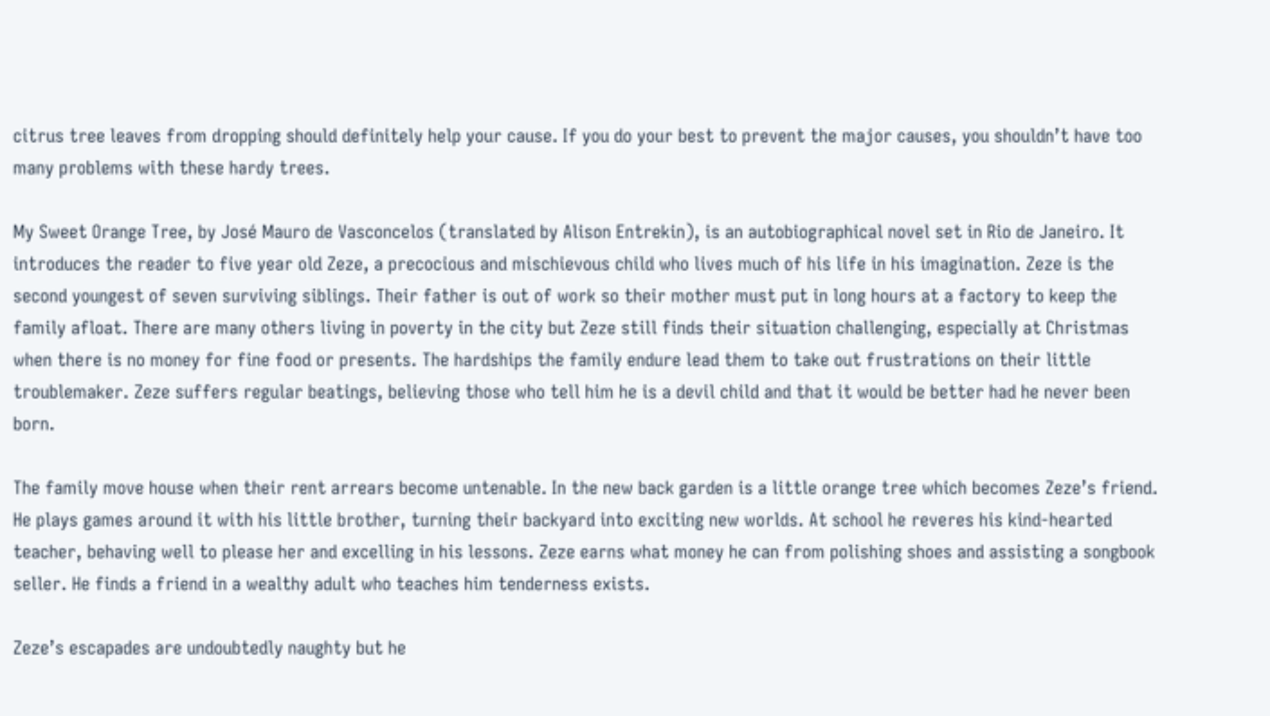citrus tree leaves from dropping should definitely help your cause. If you do your best to prevent the major causes, you shouldn’t have too many problems with these hardy trees.

My Sweet Orange Tree, by José Mauro de Vasconcelos (translated by Alison Entrekin), is an autobiographical novel set in Rio de Janeiro. It introduces the reader to five year old Zeze, a precocious and mischievous child who lives much of his life in his imagination. Zeze is the second youngest of seven surviving siblings. Their father is out of work so their mother must put in long hours at a factory to keep the family afloat. There are many others living in poverty in the city but Zeze still finds their situation challenging, especially at Christmas when there is no money for fine food or presents. The hardships the family endure lead them to take out frustrations on their little troublemaker. Zeze suffers regular beatings, believing those who tell him he is a devil child and that it would be better had he never been born.

The family move house when their rent arrears become untenable. In the new back garden is a little orange tree which becomes Zeze’s friend. He plays games around it with his little brother, turning their backyard into exciting new worlds. At school he reveres his kind-hearted teacher, behaving well to please her and excelling in his lessons. Zeze earns what money he can from polishing shoes and assisting a songbook seller. He finds a friend in a wealthy adult who teaches him tenderness exists.

Zeze’s escapades are undoubtedly naughty but he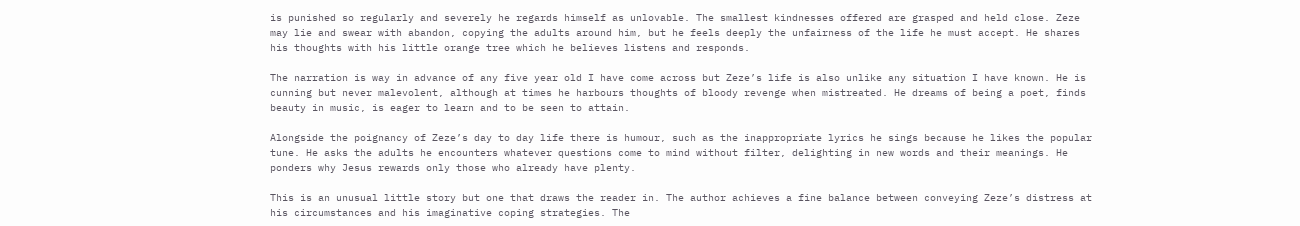is punished so regularly and severely he regards himself as unlovable. The smallest kindnesses offered are grasped and held close. Zeze may lie and swear with abandon, copying the adults around him, but he feels deeply the unfairness of the life he must accept. He shares his thoughts with his little orange tree which he believes listens and responds.

The narration is way in advance of any five year old I have come across but Zeze’s life is also unlike any situation I have known. He is cunning but never malevolent, although at times he harbours thoughts of bloody revenge when mistreated. He dreams of being a poet, finds beauty in music, is eager to learn and to be seen to attain.

Alongside the poignancy of Zeze’s day to day life there is humour, such as the inappropriate lyrics he sings because he likes the popular tune. He asks the adults he encounters whatever questions come to mind without filter, delighting in new words and their meanings. He ponders why Jesus rewards only those who already have plenty.

This is an unusual little story but one that draws the reader in. The author achieves a fine balance between conveying Zeze’s distress at his circumstances and his imaginative coping strategies. The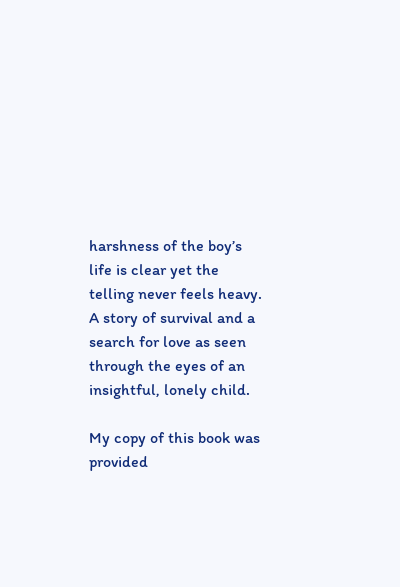harshness of the boy’s life is clear yet the telling never feels heavy. A story of survival and a search for love as seen through the eyes of an insightful, lonely child.

My copy of this book was provided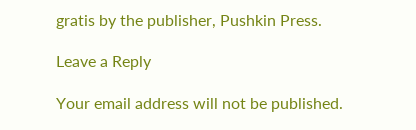gratis by the publisher, Pushkin Press.

Leave a Reply

Your email address will not be published.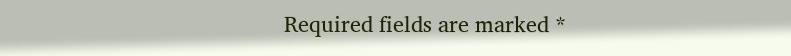Required fields are marked *